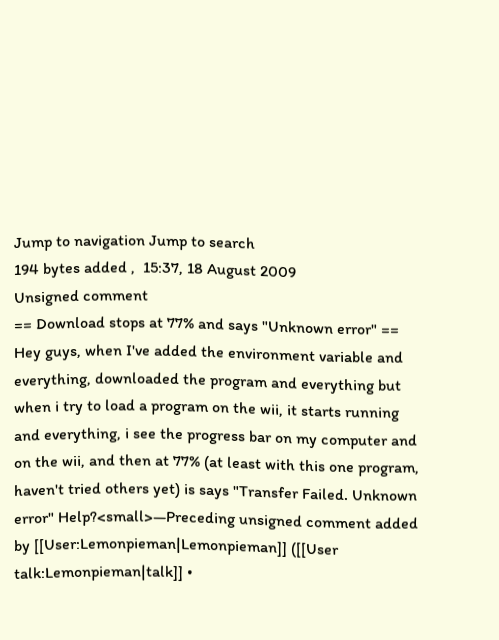Jump to navigation Jump to search
194 bytes added ,  15:37, 18 August 2009
Unsigned comment
== Download stops at 77% and says "Unknown error" ==
Hey guys, when I've added the environment variable and everything, downloaded the program and everything but when i try to load a program on the wii, it starts running and everything, i see the progress bar on my computer and on the wii, and then at 77% (at least with this one program, haven't tried others yet) is says "Transfer Failed. Unknown error" Help?<small>—Preceding unsigned comment added by [[User:Lemonpieman|Lemonpieman]] ([[User talk:Lemonpieman|talk]] •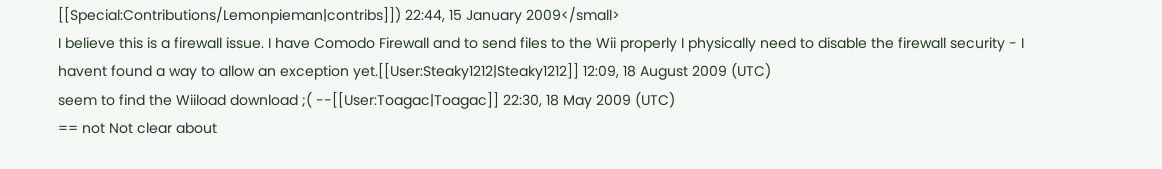[[Special:Contributions/Lemonpieman|contribs]]) 22:44, 15 January 2009</small>
I believe this is a firewall issue. I have Comodo Firewall and to send files to the Wii properly I physically need to disable the firewall security - I havent found a way to allow an exception yet.[[User:Steaky1212|Steaky1212]] 12:09, 18 August 2009 (UTC)
seem to find the Wiiload download ;( --[[User:Toagac|Toagac]] 22:30, 18 May 2009 (UTC)
== not Not clear about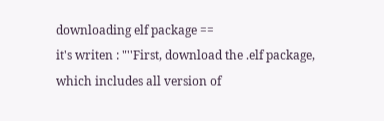downloading elf package ==
it's writen : "''First, download the .elf package, which includes all version of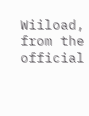Wiiload, from the official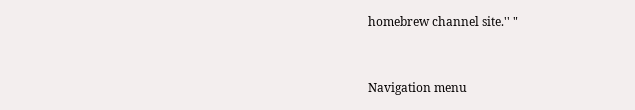homebrew channel site.'' "


Navigation menu